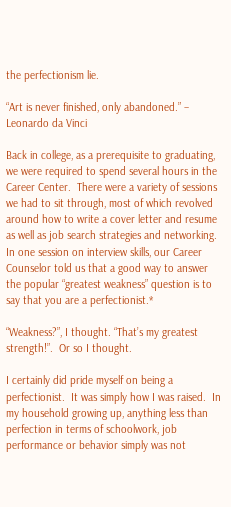the perfectionism lie.

“Art is never finished, only abandoned.” – Leonardo da Vinci

Back in college, as a prerequisite to graduating, we were required to spend several hours in the Career Center.  There were a variety of sessions we had to sit through, most of which revolved around how to write a cover letter and resume as well as job search strategies and networking.  In one session on interview skills, our Career Counselor told us that a good way to answer the popular “greatest weakness” question is to say that you are a perfectionist.*

“Weakness?”, I thought. “That’s my greatest strength!”.  Or so I thought.

I certainly did pride myself on being a perfectionist.  It was simply how I was raised.  In my household growing up, anything less than perfection in terms of schoolwork, job performance or behavior simply was not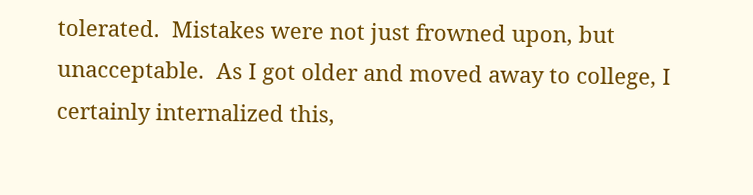tolerated.  Mistakes were not just frowned upon, but unacceptable.  As I got older and moved away to college, I certainly internalized this,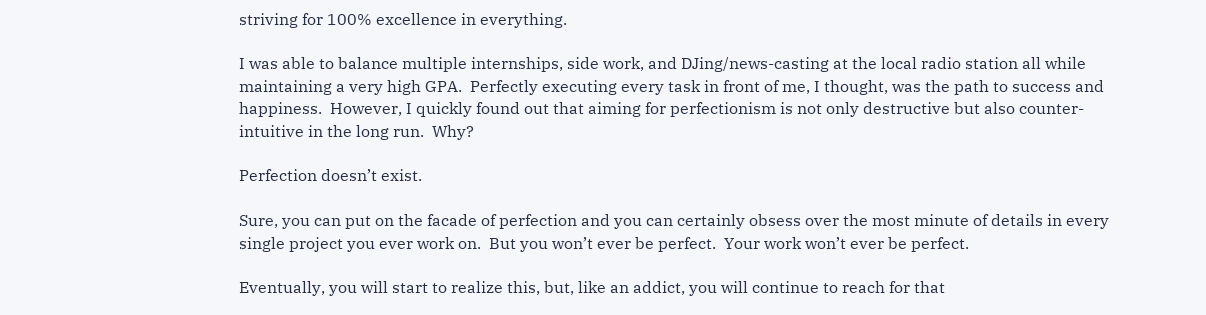striving for 100% excellence in everything.

I was able to balance multiple internships, side work, and DJing/news-casting at the local radio station all while maintaining a very high GPA.  Perfectly executing every task in front of me, I thought, was the path to success and happiness.  However, I quickly found out that aiming for perfectionism is not only destructive but also counter-intuitive in the long run.  Why?

Perfection doesn’t exist.

Sure, you can put on the facade of perfection and you can certainly obsess over the most minute of details in every single project you ever work on.  But you won’t ever be perfect.  Your work won’t ever be perfect.

Eventually, you will start to realize this, but, like an addict, you will continue to reach for that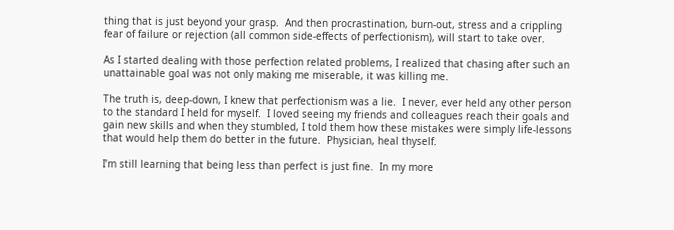thing that is just beyond your grasp.  And then procrastination, burn-out, stress and a crippling fear of failure or rejection (all common side-effects of perfectionism), will start to take over.

As I started dealing with those perfection related problems, I realized that chasing after such an unattainable goal was not only making me miserable, it was killing me.

The truth is, deep-down, I knew that perfectionism was a lie.  I never, ever held any other person to the standard I held for myself.  I loved seeing my friends and colleagues reach their goals and gain new skills and when they stumbled, I told them how these mistakes were simply life-lessons that would help them do better in the future.  Physician, heal thyself.

I’m still learning that being less than perfect is just fine.  In my more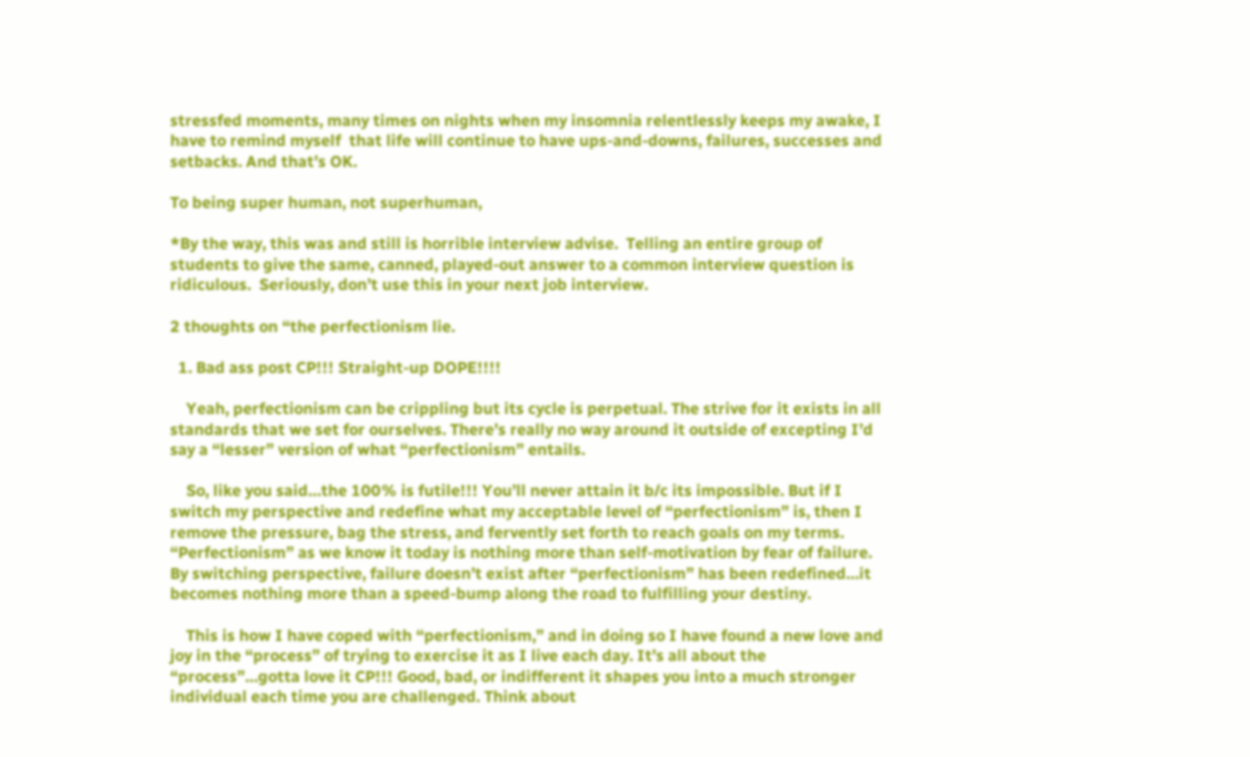stressfed moments, many times on nights when my insomnia relentlessly keeps my awake, I have to remind myself  that life will continue to have ups-and-downs, failures, successes and setbacks. And that’s OK.

To being super human, not superhuman,

*By the way, this was and still is horrible interview advise.  Telling an entire group of students to give the same, canned, played-out answer to a common interview question is ridiculous.  Seriously, don’t use this in your next job interview.

2 thoughts on “the perfectionism lie.

  1. Bad ass post CP!!! Straight-up DOPE!!!!

    Yeah, perfectionism can be crippling but its cycle is perpetual. The strive for it exists in all standards that we set for ourselves. There’s really no way around it outside of excepting I’d say a “lesser” version of what “perfectionism” entails.

    So, like you said…the 100% is futile!!! You’ll never attain it b/c its impossible. But if I switch my perspective and redefine what my acceptable level of “perfectionism” is, then I remove the pressure, bag the stress, and fervently set forth to reach goals on my terms. “Perfectionism” as we know it today is nothing more than self-motivation by fear of failure. By switching perspective, failure doesn’t exist after “perfectionism” has been redefined…it becomes nothing more than a speed-bump along the road to fulfilling your destiny.

    This is how I have coped with “perfectionism,” and in doing so I have found a new love and joy in the “process” of trying to exercise it as I live each day. It’s all about the “process”…gotta love it CP!!! Good, bad, or indifferent it shapes you into a much stronger individual each time you are challenged. Think about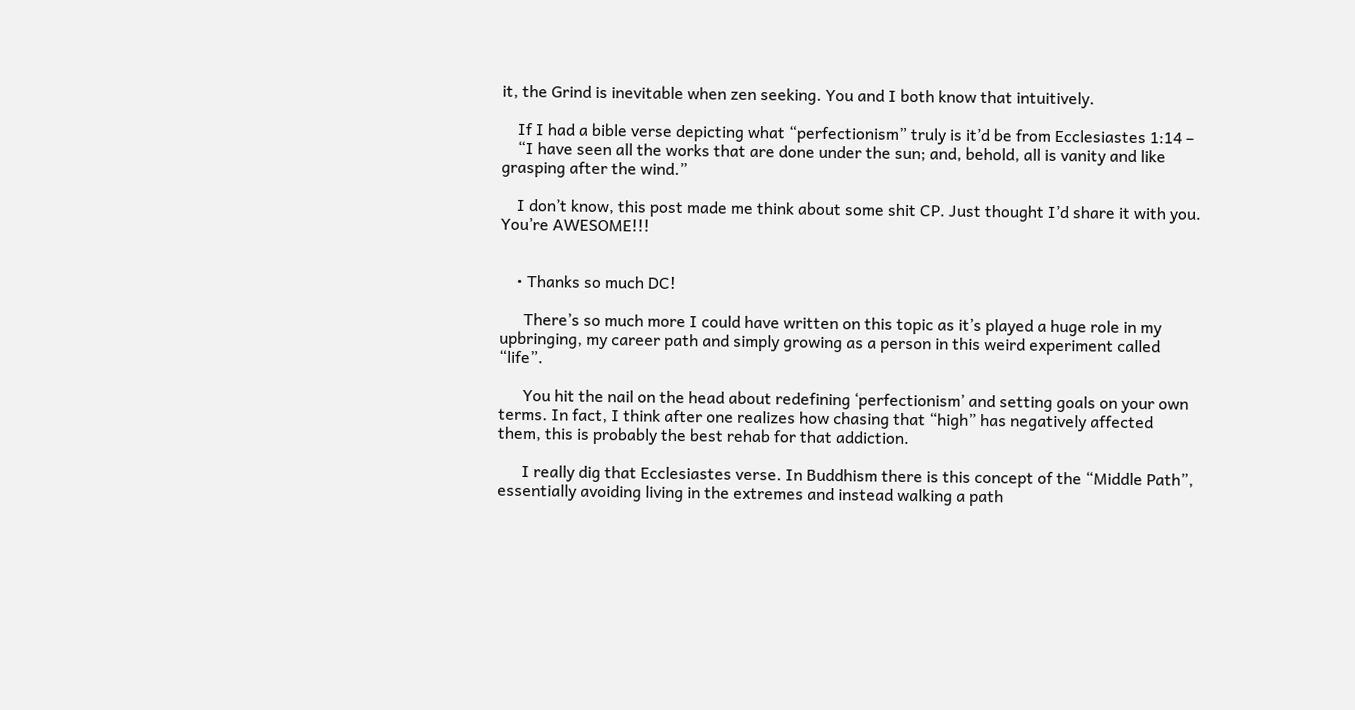it, the Grind is inevitable when zen seeking. You and I both know that intuitively.

    If I had a bible verse depicting what “perfectionism” truly is it’d be from Ecclesiastes 1:14 –
    “I have seen all the works that are done under the sun; and, behold, all is vanity and like grasping after the wind.”

    I don’t know, this post made me think about some shit CP. Just thought I’d share it with you. You’re AWESOME!!!


    • Thanks so much DC!

      There’s so much more I could have written on this topic as it’s played a huge role in my upbringing, my career path and simply growing as a person in this weird experiment called “life”.

      You hit the nail on the head about redefining ‘perfectionism’ and setting goals on your own terms. In fact, I think after one realizes how chasing that “high” has negatively affected them, this is probably the best rehab for that addiction.

      I really dig that Ecclesiastes verse. In Buddhism there is this concept of the “Middle Path”, essentially avoiding living in the extremes and instead walking a path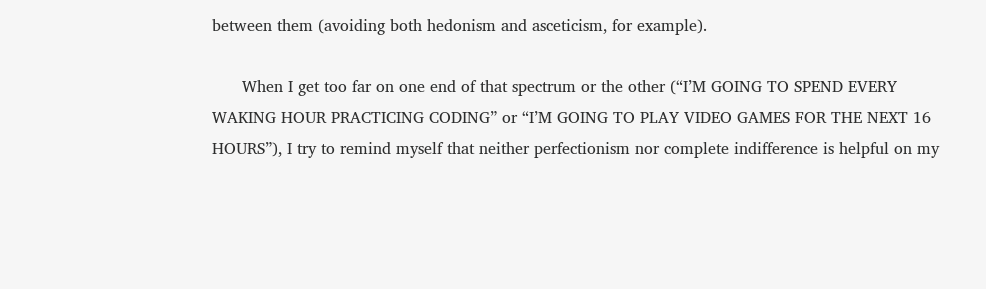between them (avoiding both hedonism and asceticism, for example).

      When I get too far on one end of that spectrum or the other (“I’M GOING TO SPEND EVERY WAKING HOUR PRACTICING CODING” or “I’M GOING TO PLAY VIDEO GAMES FOR THE NEXT 16 HOURS”), I try to remind myself that neither perfectionism nor complete indifference is helpful on my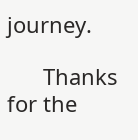journey.

      Thanks for the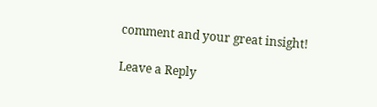comment and your great insight!

Leave a Reply